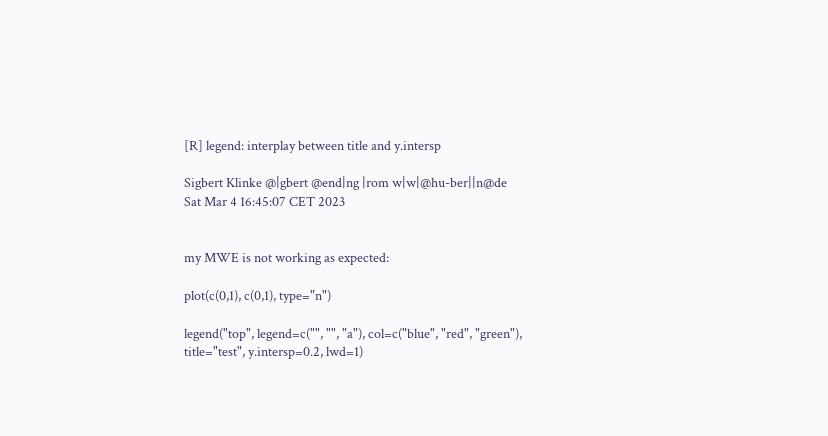[R] legend: interplay between title and y.intersp

Sigbert Klinke @|gbert @end|ng |rom w|w|@hu-ber||n@de
Sat Mar 4 16:45:07 CET 2023


my MWE is not working as expected:

plot(c(0,1), c(0,1), type="n")

legend("top", legend=c("", "", "a"), col=c("blue", "red", "green"),
title="test", y.intersp=0.2, lwd=1)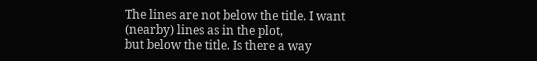The lines are not below the title. I want (nearby) lines as in the plot,
but below the title. Is there a way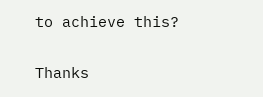to achieve this?

Thanks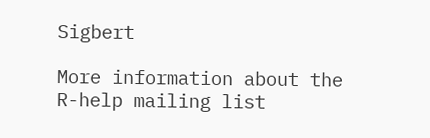Sigbert

More information about the R-help mailing list